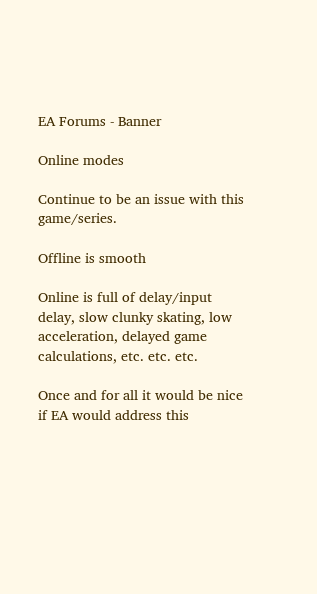EA Forums - Banner

Online modes

Continue to be an issue with this game/series.

Offline is smooth

Online is full of delay/input delay, slow clunky skating, low acceleration, delayed game calculations, etc. etc. etc.

Once and for all it would be nice if EA would address this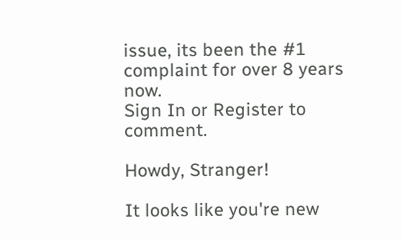issue, its been the #1 complaint for over 8 years now.
Sign In or Register to comment.

Howdy, Stranger!

It looks like you're new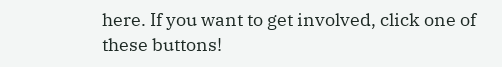here. If you want to get involved, click one of these buttons!